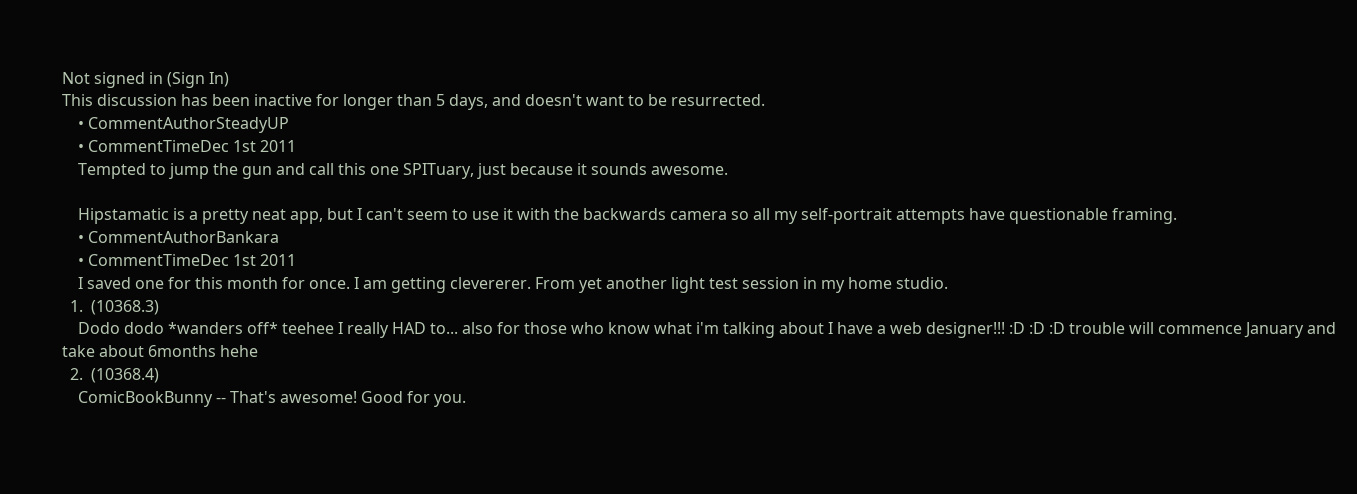Not signed in (Sign In)
This discussion has been inactive for longer than 5 days, and doesn't want to be resurrected.
    • CommentAuthorSteadyUP
    • CommentTimeDec 1st 2011
    Tempted to jump the gun and call this one SPITuary, just because it sounds awesome.

    Hipstamatic is a pretty neat app, but I can't seem to use it with the backwards camera so all my self-portrait attempts have questionable framing.
    • CommentAuthorBankara
    • CommentTimeDec 1st 2011
    I saved one for this month for once. I am getting clevererer. From yet another light test session in my home studio.
  1.  (10368.3)
    Dodo dodo *wanders off* teehee I really HAD to... also for those who know what i'm talking about I have a web designer!!! :D :D :D trouble will commence January and take about 6months hehe
  2.  (10368.4)
    ComicBookBunny -- That's awesome! Good for you.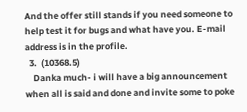And the offer still stands if you need someone to help test it for bugs and what have you. E-mail address is in the profile.
  3.  (10368.5)
    Danka much- i will have a big announcement when all is said and done and invite some to poke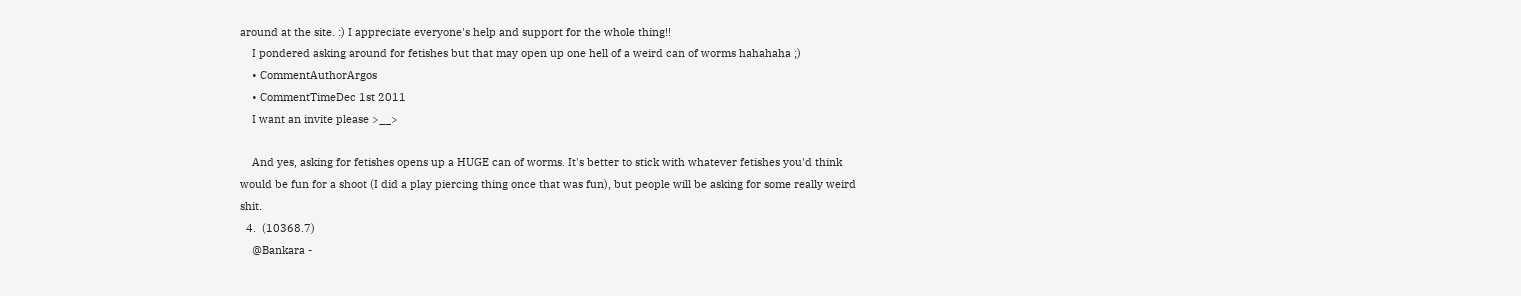around at the site. :) I appreciate everyone's help and support for the whole thing!!
    I pondered asking around for fetishes but that may open up one hell of a weird can of worms hahahaha ;)
    • CommentAuthorArgos
    • CommentTimeDec 1st 2011
    I want an invite please >__>

    And yes, asking for fetishes opens up a HUGE can of worms. It's better to stick with whatever fetishes you'd think would be fun for a shoot (I did a play piercing thing once that was fun), but people will be asking for some really weird shit.
  4.  (10368.7)
    @Bankara -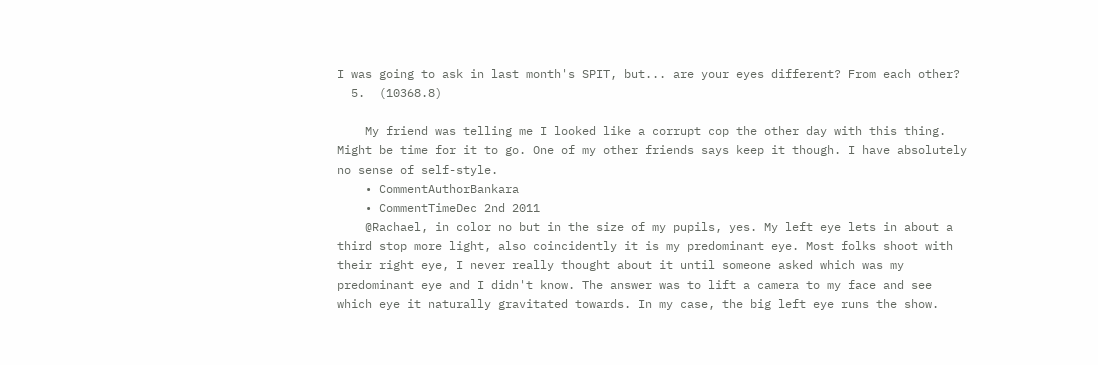I was going to ask in last month's SPIT, but... are your eyes different? From each other?
  5.  (10368.8)

    My friend was telling me I looked like a corrupt cop the other day with this thing. Might be time for it to go. One of my other friends says keep it though. I have absolutely no sense of self-style.
    • CommentAuthorBankara
    • CommentTimeDec 2nd 2011
    @Rachael, in color no but in the size of my pupils, yes. My left eye lets in about a third stop more light, also coincidently it is my predominant eye. Most folks shoot with their right eye, I never really thought about it until someone asked which was my predominant eye and I didn't know. The answer was to lift a camera to my face and see which eye it naturally gravitated towards. In my case, the big left eye runs the show.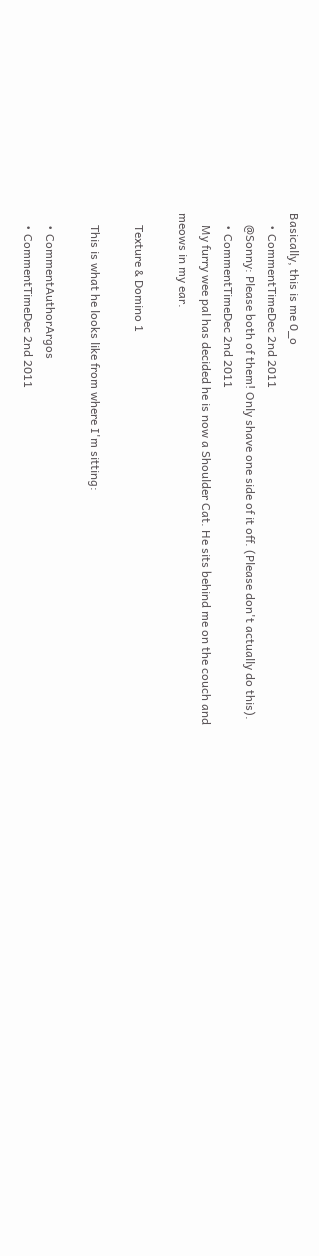Basically, this is me 0_o
    • CommentTimeDec 2nd 2011
    @Sonny: Please both of them! Only shave one side of it off. (Please don't actually do this).
    • CommentTimeDec 2nd 2011
    My furry wee pal has decided he is now a Shoulder Cat. He sits behind me on the couch and meows in my ear.

    Texture & Domino 1

    This is what he looks like from where I'm sitting:

    • CommentAuthorArgos
    • CommentTimeDec 2nd 2011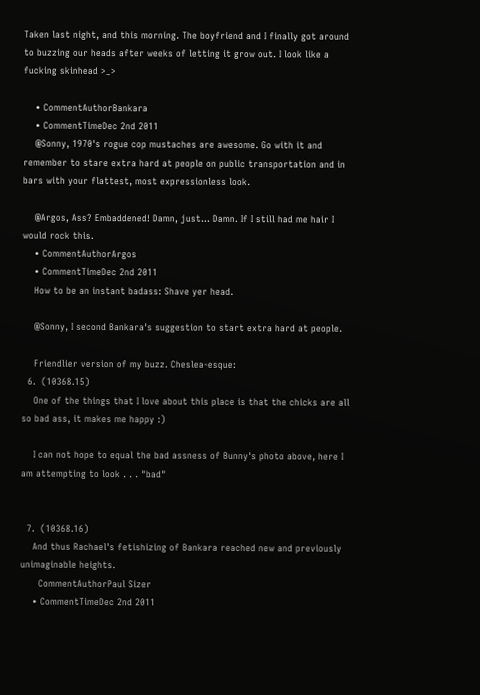Taken last night, and this morning. The boyfriend and I finally got around to buzzing our heads after weeks of letting it grow out. I look like a fucking skinhead >_>

    • CommentAuthorBankara
    • CommentTimeDec 2nd 2011
    @Sonny, 1970's rogue cop mustaches are awesome. Go with it and remember to stare extra hard at people on public transportation and in bars with your flattest, most expressionless look.

    @Argos, Ass? Embaddened! Damn, just... Damn. If I still had me hair I would rock this.
    • CommentAuthorArgos
    • CommentTimeDec 2nd 2011
    How to be an instant badass: Shave yer head.

    @Sonny, I second Bankara's suggestion to start extra hard at people.

    Friendlier version of my buzz. Cheslea-esque:
  6.  (10368.15)
    One of the things that I love about this place is that the chicks are all so bad ass, it makes me happy :)

    I can not hope to equal the bad assness of Bunny's photo above, here I am attempting to look . . . "bad"


  7.  (10368.16)
    And thus Rachael's fetishizing of Bankara reached new and previously unimaginable heights.
      CommentAuthorPaul Sizer
    • CommentTimeDec 2nd 2011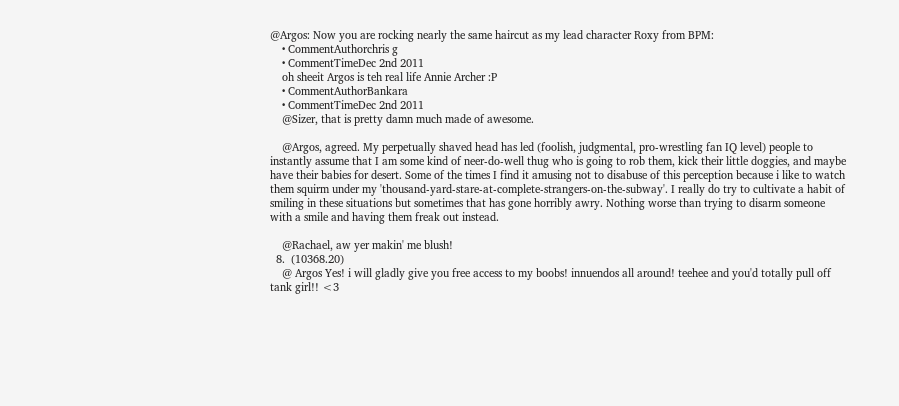@Argos: Now you are rocking nearly the same haircut as my lead character Roxy from BPM:
    • CommentAuthorchris g
    • CommentTimeDec 2nd 2011
    oh sheeit Argos is teh real life Annie Archer :P
    • CommentAuthorBankara
    • CommentTimeDec 2nd 2011
    @Sizer, that is pretty damn much made of awesome.

    @Argos, agreed. My perpetually shaved head has led (foolish, judgmental, pro-wrestling fan IQ level) people to instantly assume that I am some kind of neer-do-well thug who is going to rob them, kick their little doggies, and maybe have their babies for desert. Some of the times I find it amusing not to disabuse of this perception because i like to watch them squirm under my 'thousand-yard-stare-at-complete-strangers-on-the-subway'. I really do try to cultivate a habit of smiling in these situations but sometimes that has gone horribly awry. Nothing worse than trying to disarm someone with a smile and having them freak out instead.

    @Rachael, aw yer makin' me blush!
  8.  (10368.20)
    @ Argos Yes! i will gladly give you free access to my boobs! innuendos all around! teehee and you'd totally pull off tank girl!! <3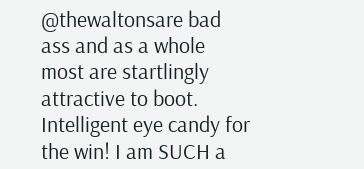@thewaltonsare bad ass and as a whole most are startlingly attractive to boot. Intelligent eye candy for the win! I am SUCH a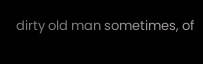dirty old man sometimes, of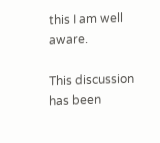this I am well aware.

This discussion has been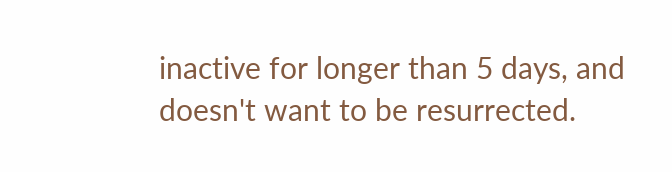inactive for longer than 5 days, and doesn't want to be resurrected.